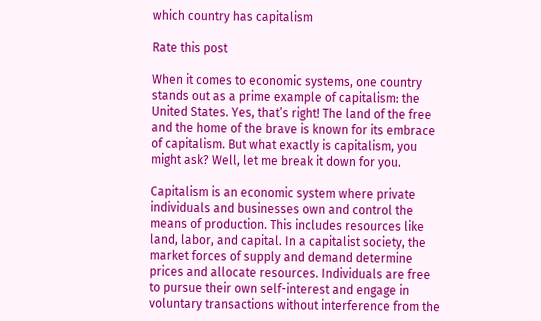which country has capitalism

Rate this post

When it comes to economic systems, one country stands out as a prime example of capitalism: the United States. Yes, that’s right! The land of the free and the home of the brave is known for its embrace of capitalism. But what exactly is capitalism, you might ask? Well, let me break it down for you.

Capitalism is an economic system where private individuals and businesses own and control the means of production. This includes resources like land, labor, and capital. In a capitalist society, the market forces of supply and demand determine prices and allocate resources. Individuals are free to pursue their own self-interest and engage in voluntary transactions without interference from the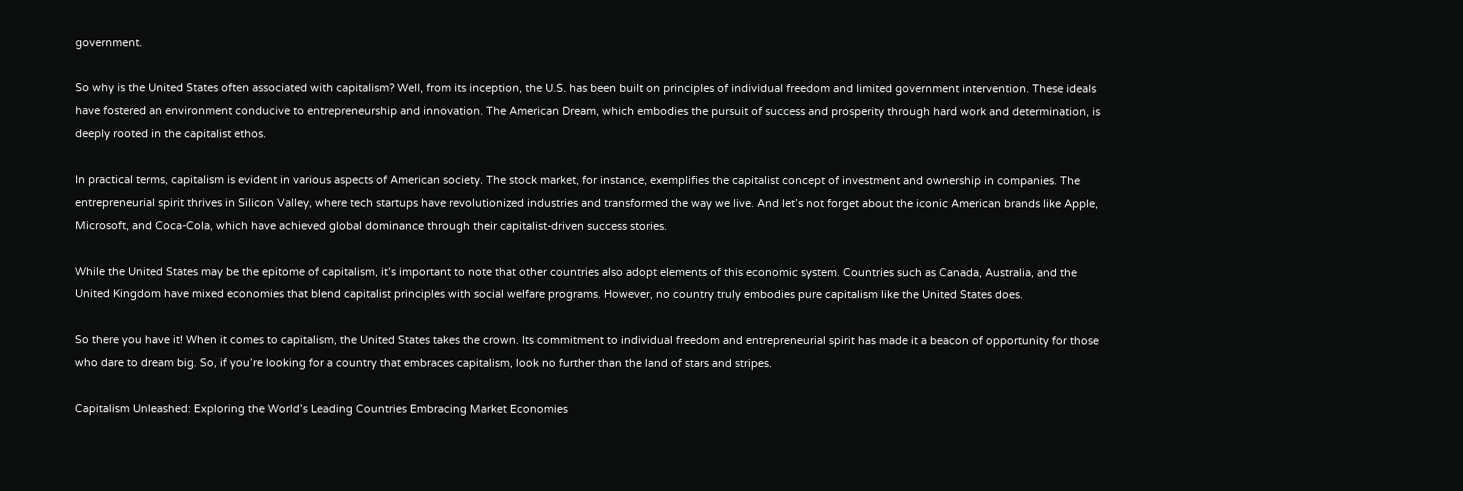government.

So why is the United States often associated with capitalism? Well, from its inception, the U.S. has been built on principles of individual freedom and limited government intervention. These ideals have fostered an environment conducive to entrepreneurship and innovation. The American Dream, which embodies the pursuit of success and prosperity through hard work and determination, is deeply rooted in the capitalist ethos.

In practical terms, capitalism is evident in various aspects of American society. The stock market, for instance, exemplifies the capitalist concept of investment and ownership in companies. The entrepreneurial spirit thrives in Silicon Valley, where tech startups have revolutionized industries and transformed the way we live. And let’s not forget about the iconic American brands like Apple, Microsoft, and Coca-Cola, which have achieved global dominance through their capitalist-driven success stories.

While the United States may be the epitome of capitalism, it’s important to note that other countries also adopt elements of this economic system. Countries such as Canada, Australia, and the United Kingdom have mixed economies that blend capitalist principles with social welfare programs. However, no country truly embodies pure capitalism like the United States does.

So there you have it! When it comes to capitalism, the United States takes the crown. Its commitment to individual freedom and entrepreneurial spirit has made it a beacon of opportunity for those who dare to dream big. So, if you’re looking for a country that embraces capitalism, look no further than the land of stars and stripes.

Capitalism Unleashed: Exploring the World’s Leading Countries Embracing Market Economies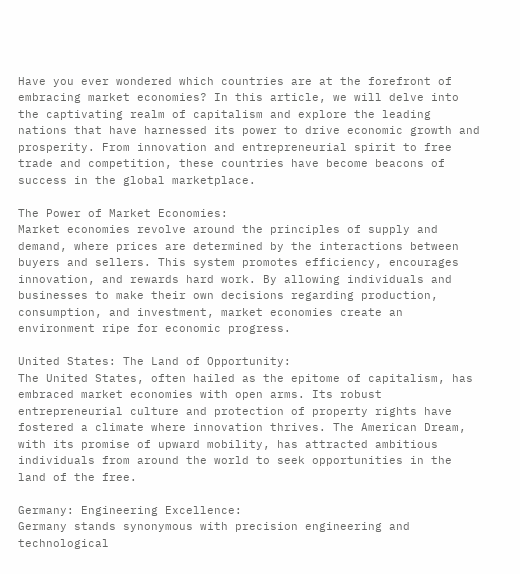Have you ever wondered which countries are at the forefront of embracing market economies? In this article, we will delve into the captivating realm of capitalism and explore the leading nations that have harnessed its power to drive economic growth and prosperity. From innovation and entrepreneurial spirit to free trade and competition, these countries have become beacons of success in the global marketplace.

The Power of Market Economies:
Market economies revolve around the principles of supply and demand, where prices are determined by the interactions between buyers and sellers. This system promotes efficiency, encourages innovation, and rewards hard work. By allowing individuals and businesses to make their own decisions regarding production, consumption, and investment, market economies create an environment ripe for economic progress.

United States: The Land of Opportunity:
The United States, often hailed as the epitome of capitalism, has embraced market economies with open arms. Its robust entrepreneurial culture and protection of property rights have fostered a climate where innovation thrives. The American Dream, with its promise of upward mobility, has attracted ambitious individuals from around the world to seek opportunities in the land of the free.

Germany: Engineering Excellence:
Germany stands synonymous with precision engineering and technological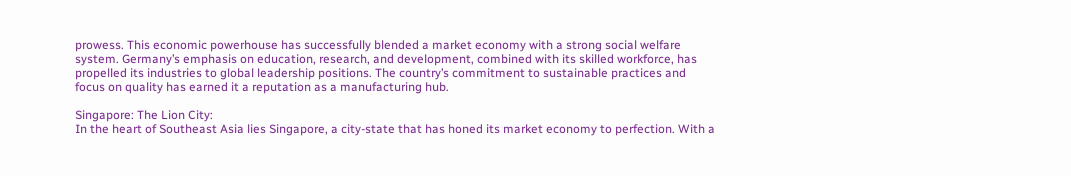prowess. This economic powerhouse has successfully blended a market economy with a strong social welfare system. Germany’s emphasis on education, research, and development, combined with its skilled workforce, has propelled its industries to global leadership positions. The country’s commitment to sustainable practices and focus on quality has earned it a reputation as a manufacturing hub.

Singapore: The Lion City:
In the heart of Southeast Asia lies Singapore, a city-state that has honed its market economy to perfection. With a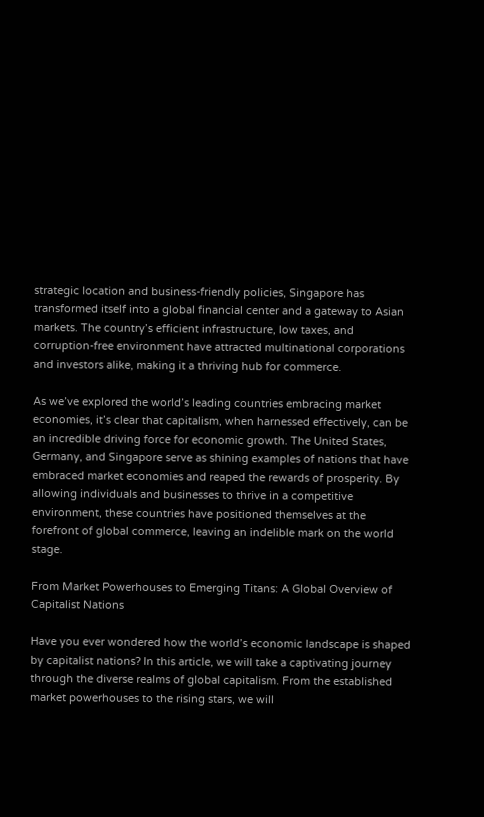strategic location and business-friendly policies, Singapore has transformed itself into a global financial center and a gateway to Asian markets. The country’s efficient infrastructure, low taxes, and corruption-free environment have attracted multinational corporations and investors alike, making it a thriving hub for commerce.

As we’ve explored the world’s leading countries embracing market economies, it’s clear that capitalism, when harnessed effectively, can be an incredible driving force for economic growth. The United States, Germany, and Singapore serve as shining examples of nations that have embraced market economies and reaped the rewards of prosperity. By allowing individuals and businesses to thrive in a competitive environment, these countries have positioned themselves at the forefront of global commerce, leaving an indelible mark on the world stage.

From Market Powerhouses to Emerging Titans: A Global Overview of Capitalist Nations

Have you ever wondered how the world’s economic landscape is shaped by capitalist nations? In this article, we will take a captivating journey through the diverse realms of global capitalism. From the established market powerhouses to the rising stars, we will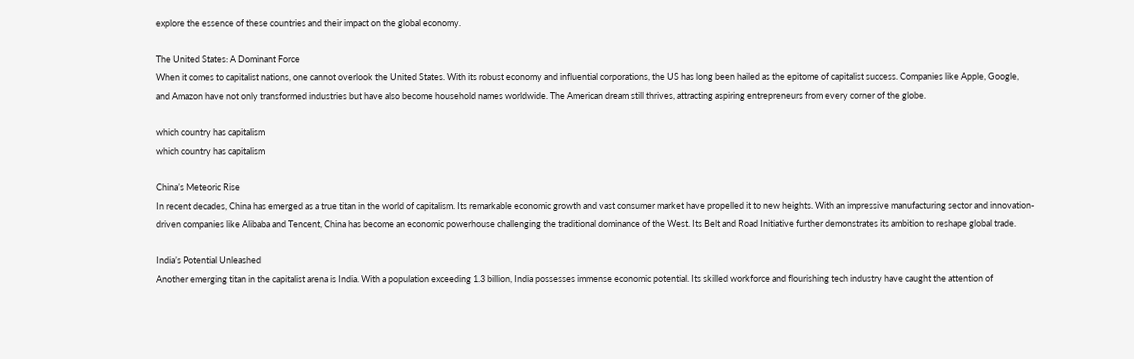explore the essence of these countries and their impact on the global economy.

The United States: A Dominant Force
When it comes to capitalist nations, one cannot overlook the United States. With its robust economy and influential corporations, the US has long been hailed as the epitome of capitalist success. Companies like Apple, Google, and Amazon have not only transformed industries but have also become household names worldwide. The American dream still thrives, attracting aspiring entrepreneurs from every corner of the globe.

which country has capitalism
which country has capitalism

China’s Meteoric Rise
In recent decades, China has emerged as a true titan in the world of capitalism. Its remarkable economic growth and vast consumer market have propelled it to new heights. With an impressive manufacturing sector and innovation-driven companies like Alibaba and Tencent, China has become an economic powerhouse challenging the traditional dominance of the West. Its Belt and Road Initiative further demonstrates its ambition to reshape global trade.

India’s Potential Unleashed
Another emerging titan in the capitalist arena is India. With a population exceeding 1.3 billion, India possesses immense economic potential. Its skilled workforce and flourishing tech industry have caught the attention of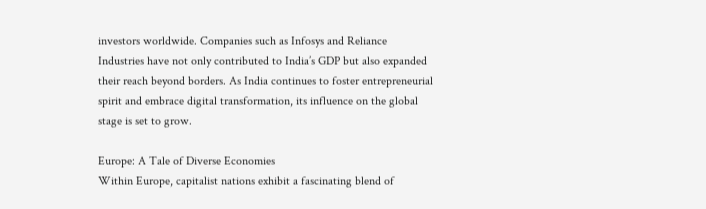investors worldwide. Companies such as Infosys and Reliance Industries have not only contributed to India’s GDP but also expanded their reach beyond borders. As India continues to foster entrepreneurial spirit and embrace digital transformation, its influence on the global stage is set to grow.

Europe: A Tale of Diverse Economies
Within Europe, capitalist nations exhibit a fascinating blend of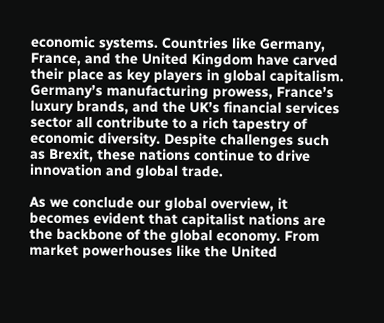economic systems. Countries like Germany, France, and the United Kingdom have carved their place as key players in global capitalism. Germany’s manufacturing prowess, France’s luxury brands, and the UK’s financial services sector all contribute to a rich tapestry of economic diversity. Despite challenges such as Brexit, these nations continue to drive innovation and global trade.

As we conclude our global overview, it becomes evident that capitalist nations are the backbone of the global economy. From market powerhouses like the United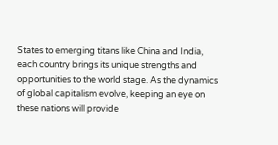States to emerging titans like China and India, each country brings its unique strengths and opportunities to the world stage. As the dynamics of global capitalism evolve, keeping an eye on these nations will provide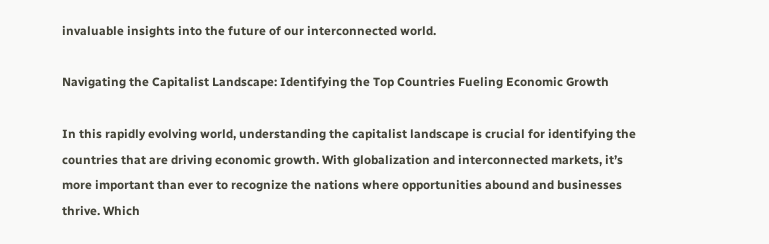invaluable insights into the future of our interconnected world.

Navigating the Capitalist Landscape: Identifying the Top Countries Fueling Economic Growth

In this rapidly evolving world, understanding the capitalist landscape is crucial for identifying the countries that are driving economic growth. With globalization and interconnected markets, it’s more important than ever to recognize the nations where opportunities abound and businesses thrive. Which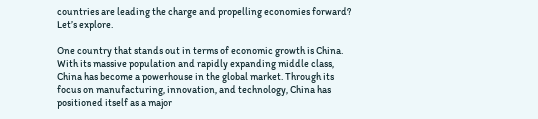countries are leading the charge and propelling economies forward? Let’s explore.

One country that stands out in terms of economic growth is China. With its massive population and rapidly expanding middle class, China has become a powerhouse in the global market. Through its focus on manufacturing, innovation, and technology, China has positioned itself as a major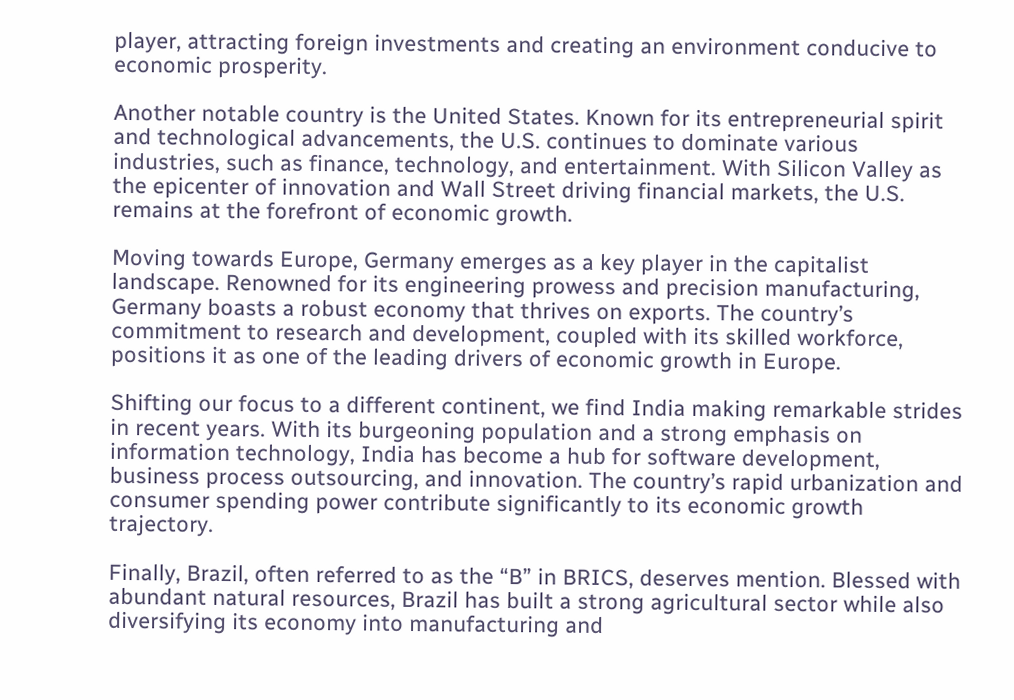player, attracting foreign investments and creating an environment conducive to economic prosperity.

Another notable country is the United States. Known for its entrepreneurial spirit and technological advancements, the U.S. continues to dominate various industries, such as finance, technology, and entertainment. With Silicon Valley as the epicenter of innovation and Wall Street driving financial markets, the U.S. remains at the forefront of economic growth.

Moving towards Europe, Germany emerges as a key player in the capitalist landscape. Renowned for its engineering prowess and precision manufacturing, Germany boasts a robust economy that thrives on exports. The country’s commitment to research and development, coupled with its skilled workforce, positions it as one of the leading drivers of economic growth in Europe.

Shifting our focus to a different continent, we find India making remarkable strides in recent years. With its burgeoning population and a strong emphasis on information technology, India has become a hub for software development, business process outsourcing, and innovation. The country’s rapid urbanization and consumer spending power contribute significantly to its economic growth trajectory.

Finally, Brazil, often referred to as the “B” in BRICS, deserves mention. Blessed with abundant natural resources, Brazil has built a strong agricultural sector while also diversifying its economy into manufacturing and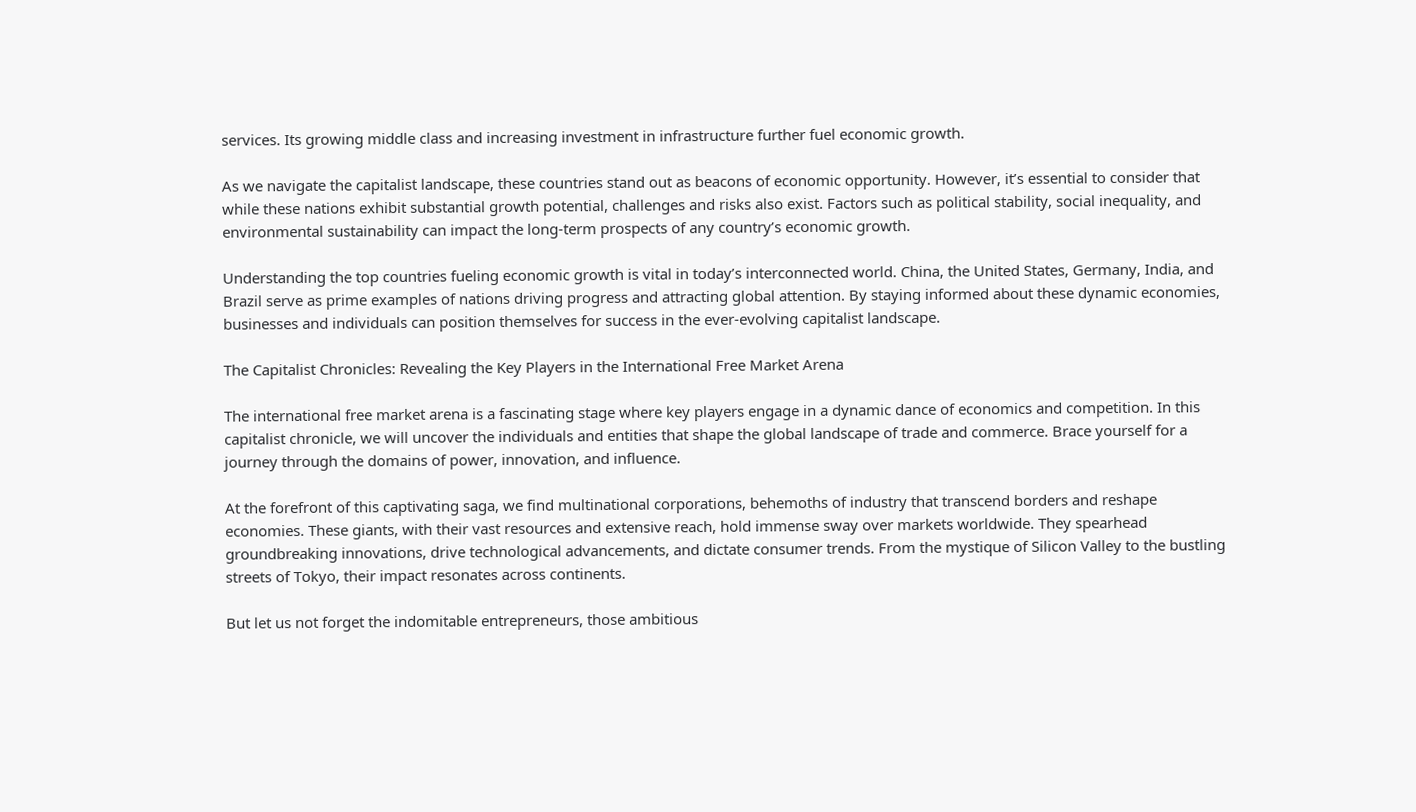services. Its growing middle class and increasing investment in infrastructure further fuel economic growth.

As we navigate the capitalist landscape, these countries stand out as beacons of economic opportunity. However, it’s essential to consider that while these nations exhibit substantial growth potential, challenges and risks also exist. Factors such as political stability, social inequality, and environmental sustainability can impact the long-term prospects of any country’s economic growth.

Understanding the top countries fueling economic growth is vital in today’s interconnected world. China, the United States, Germany, India, and Brazil serve as prime examples of nations driving progress and attracting global attention. By staying informed about these dynamic economies, businesses and individuals can position themselves for success in the ever-evolving capitalist landscape.

The Capitalist Chronicles: Revealing the Key Players in the International Free Market Arena

The international free market arena is a fascinating stage where key players engage in a dynamic dance of economics and competition. In this capitalist chronicle, we will uncover the individuals and entities that shape the global landscape of trade and commerce. Brace yourself for a journey through the domains of power, innovation, and influence.

At the forefront of this captivating saga, we find multinational corporations, behemoths of industry that transcend borders and reshape economies. These giants, with their vast resources and extensive reach, hold immense sway over markets worldwide. They spearhead groundbreaking innovations, drive technological advancements, and dictate consumer trends. From the mystique of Silicon Valley to the bustling streets of Tokyo, their impact resonates across continents.

But let us not forget the indomitable entrepreneurs, those ambitious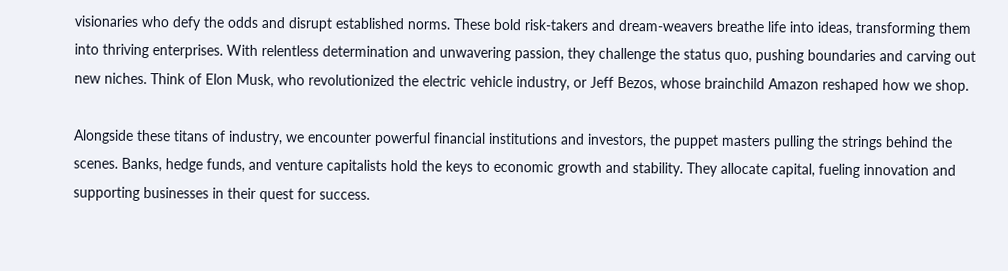visionaries who defy the odds and disrupt established norms. These bold risk-takers and dream-weavers breathe life into ideas, transforming them into thriving enterprises. With relentless determination and unwavering passion, they challenge the status quo, pushing boundaries and carving out new niches. Think of Elon Musk, who revolutionized the electric vehicle industry, or Jeff Bezos, whose brainchild Amazon reshaped how we shop.

Alongside these titans of industry, we encounter powerful financial institutions and investors, the puppet masters pulling the strings behind the scenes. Banks, hedge funds, and venture capitalists hold the keys to economic growth and stability. They allocate capital, fueling innovation and supporting businesses in their quest for success.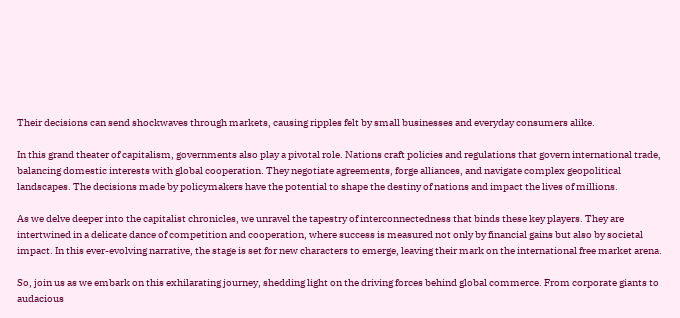Their decisions can send shockwaves through markets, causing ripples felt by small businesses and everyday consumers alike.

In this grand theater of capitalism, governments also play a pivotal role. Nations craft policies and regulations that govern international trade, balancing domestic interests with global cooperation. They negotiate agreements, forge alliances, and navigate complex geopolitical landscapes. The decisions made by policymakers have the potential to shape the destiny of nations and impact the lives of millions.

As we delve deeper into the capitalist chronicles, we unravel the tapestry of interconnectedness that binds these key players. They are intertwined in a delicate dance of competition and cooperation, where success is measured not only by financial gains but also by societal impact. In this ever-evolving narrative, the stage is set for new characters to emerge, leaving their mark on the international free market arena.

So, join us as we embark on this exhilarating journey, shedding light on the driving forces behind global commerce. From corporate giants to audacious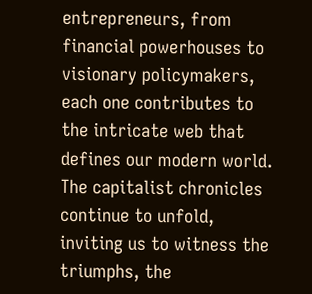entrepreneurs, from financial powerhouses to visionary policymakers, each one contributes to the intricate web that defines our modern world. The capitalist chronicles continue to unfold, inviting us to witness the triumphs, the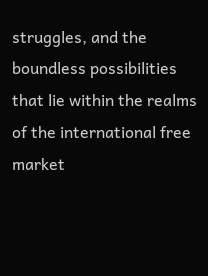struggles, and the boundless possibilities that lie within the realms of the international free market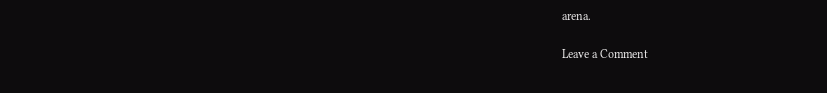arena.

Leave a Comment